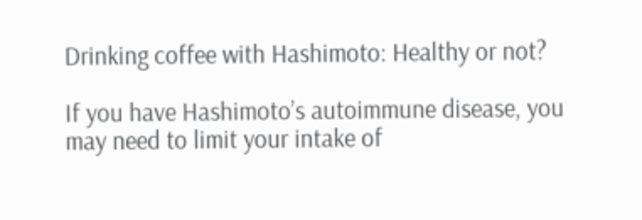Drinking coffee with Hashimoto: Healthy or not?

If you have Hashimoto’s autoimmune disease, you may need to limit your intake of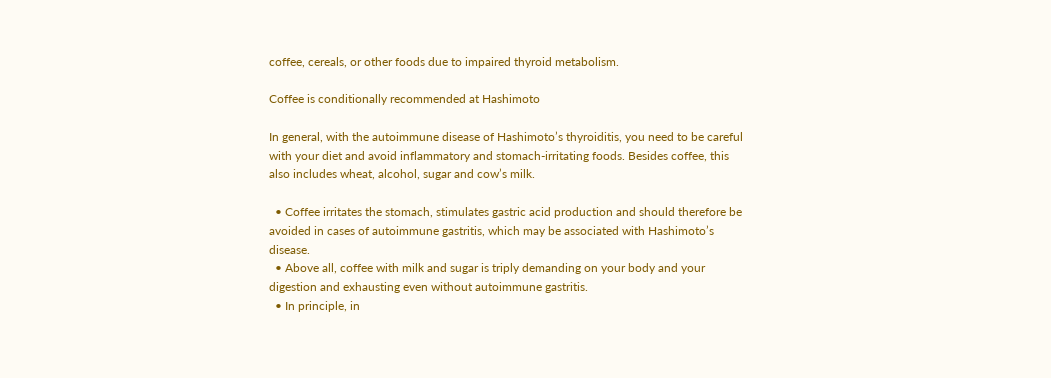coffee, cereals, or other foods due to impaired thyroid metabolism.

Coffee is conditionally recommended at Hashimoto

In general, with the autoimmune disease of Hashimoto’s thyroiditis, you need to be careful with your diet and avoid inflammatory and stomach-irritating foods. Besides coffee, this also includes wheat, alcohol, sugar and cow’s milk.

  • Coffee irritates the stomach, stimulates gastric acid production and should therefore be avoided in cases of autoimmune gastritis, which may be associated with Hashimoto’s disease.
  • Above all, coffee with milk and sugar is triply demanding on your body and your digestion and exhausting even without autoimmune gastritis.
  • In principle, in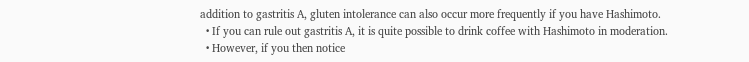addition to gastritis A, gluten intolerance can also occur more frequently if you have Hashimoto.
  • If you can rule out gastritis A, it is quite possible to drink coffee with Hashimoto in moderation.
  • However, if you then notice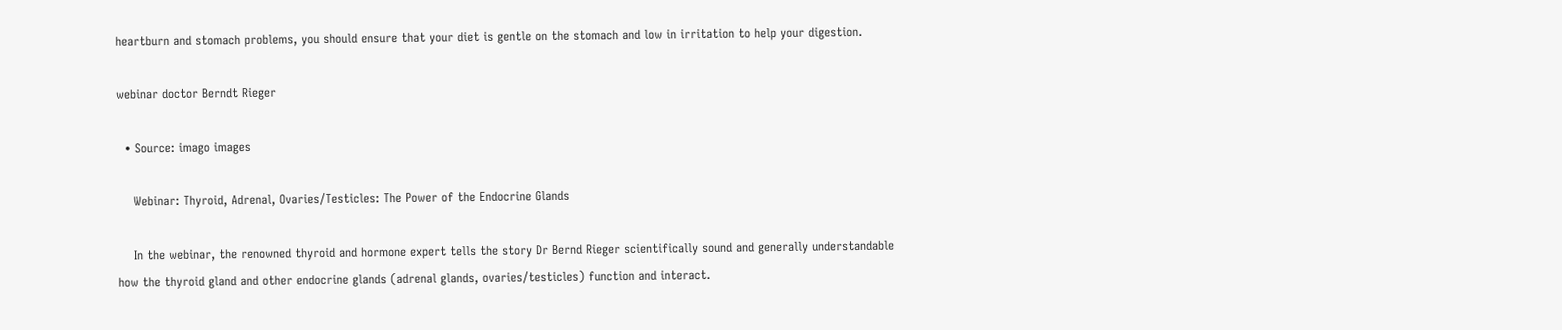heartburn and stomach problems, you should ensure that your diet is gentle on the stomach and low in irritation to help your digestion.

webinar doctor Berndt Rieger

  • Source: imago images

    Webinar: Thyroid, Adrenal, Ovaries/Testicles: The Power of the Endocrine Glands

    In the webinar, the renowned thyroid and hormone expert tells the story Dr Bernd Rieger scientifically sound and generally understandable how the thyroid gland and other endocrine glands (adrenal glands, ovaries/testicles) function and interact.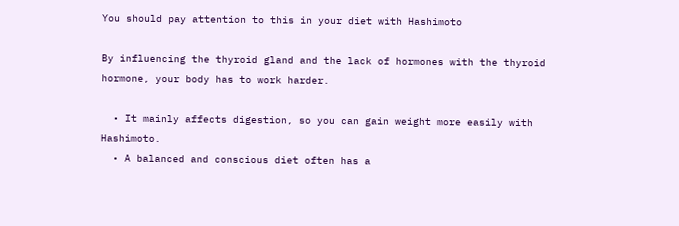You should pay attention to this in your diet with Hashimoto

By influencing the thyroid gland and the lack of hormones with the thyroid hormone, your body has to work harder.

  • It mainly affects digestion, so you can gain weight more easily with Hashimoto.
  • A balanced and conscious diet often has a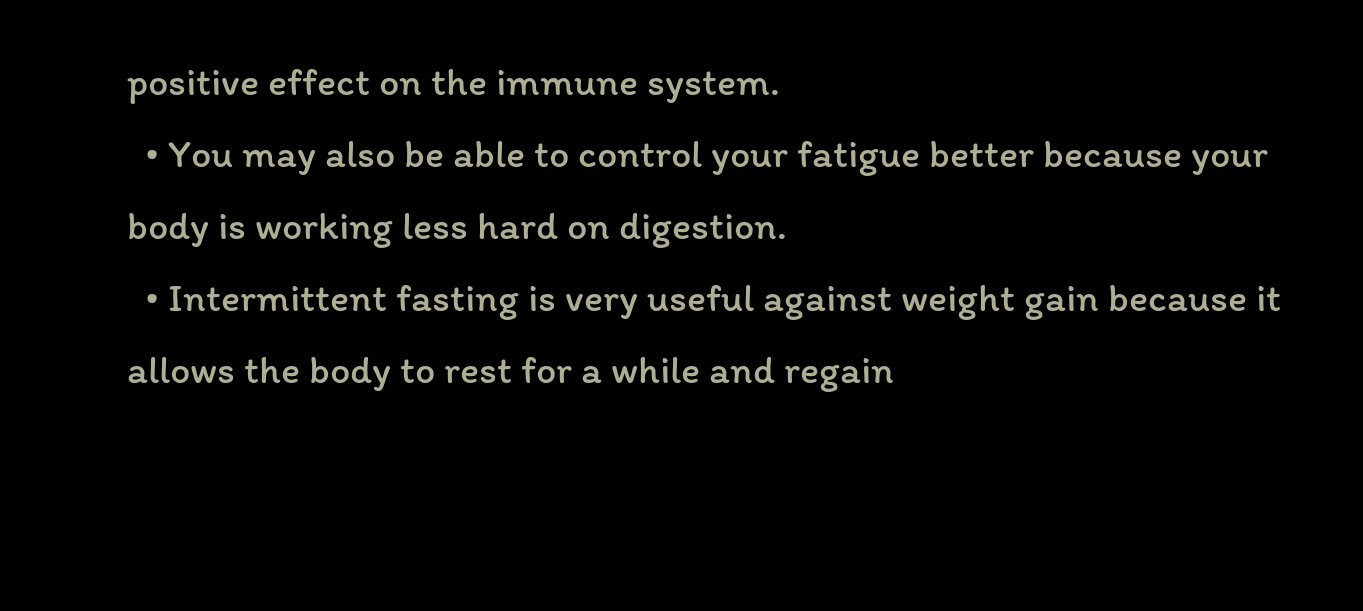positive effect on the immune system.
  • You may also be able to control your fatigue better because your body is working less hard on digestion.
  • Intermittent fasting is very useful against weight gain because it allows the body to rest for a while and regain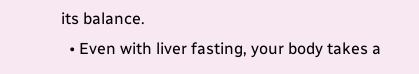its balance.
  • Even with liver fasting, your body takes a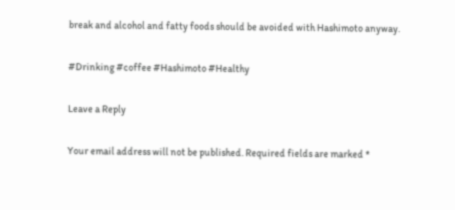break and alcohol and fatty foods should be avoided with Hashimoto anyway.

#Drinking #coffee #Hashimoto #Healthy

Leave a Reply

Your email address will not be published. Required fields are marked *